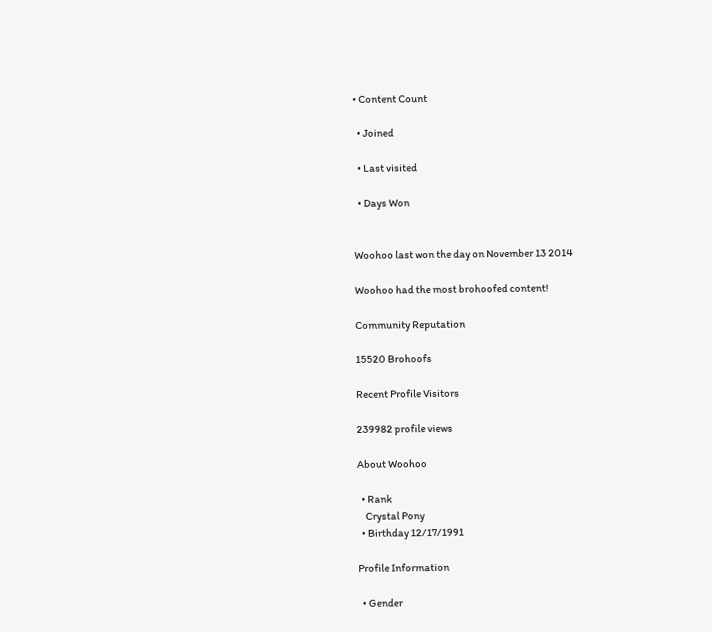• Content Count

  • Joined

  • Last visited

  • Days Won


Woohoo last won the day on November 13 2014

Woohoo had the most brohoofed content!

Community Reputation

15520 Brohoofs

Recent Profile Visitors

239982 profile views

About Woohoo

  • Rank
    Crystal Pony
  • Birthday 12/17/1991

Profile Information

  • Gender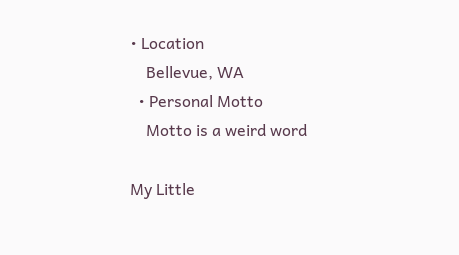• Location
    Bellevue, WA
  • Personal Motto
    Motto is a weird word

My Little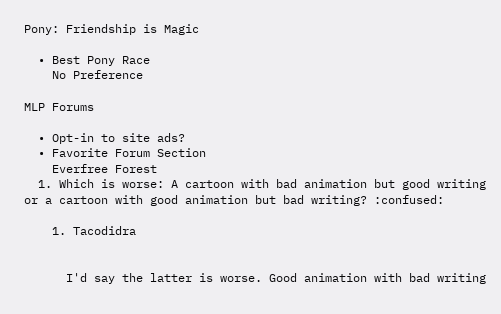Pony: Friendship is Magic

  • Best Pony Race
    No Preference

MLP Forums

  • Opt-in to site ads?
  • Favorite Forum Section
    Everfree Forest
  1. Which is worse: A cartoon with bad animation but good writing or a cartoon with good animation but bad writing? :confused:

    1. Tacodidra


      I'd say the latter is worse. Good animation with bad writing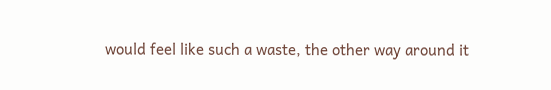would feel like such a waste, the other way around it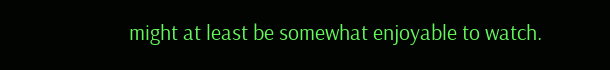might at least be somewhat enjoyable to watch.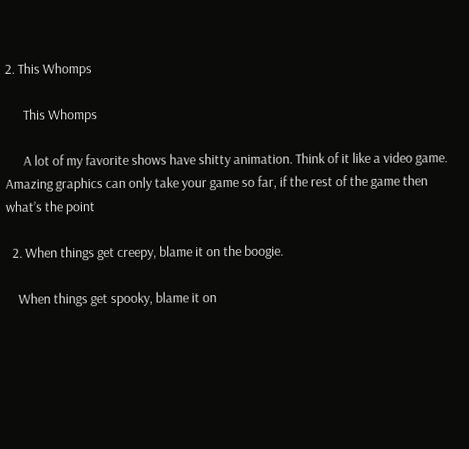2. This Whomps

      This Whomps

      A lot of my favorite shows have shitty animation. Think of it like a video game. Amazing graphics can only take your game so far, if the rest of the game then what’s the point

  2. When things get creepy, blame it on the boogie.

    When things get spooky, blame it on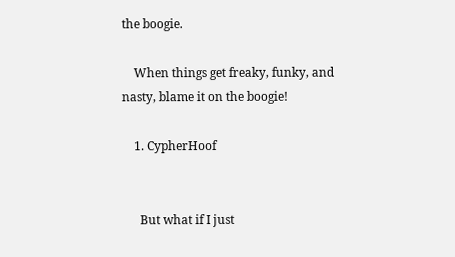the boogie.

    When things get freaky, funky, and nasty, blame it on the boogie!

    1. CypherHoof


      But what if I just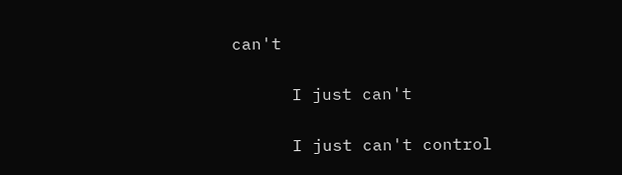can't

      I just can't

      I just can't control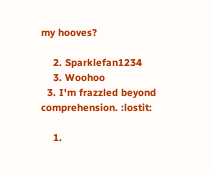my hooves?

    2. Sparklefan1234
    3. Woohoo
  3. I'm frazzled beyond comprehension. :lostit:

    1.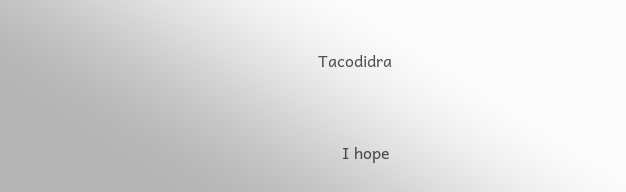Tacodidra


      I hope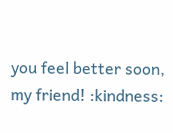you feel better soon, my friend! :kindness: